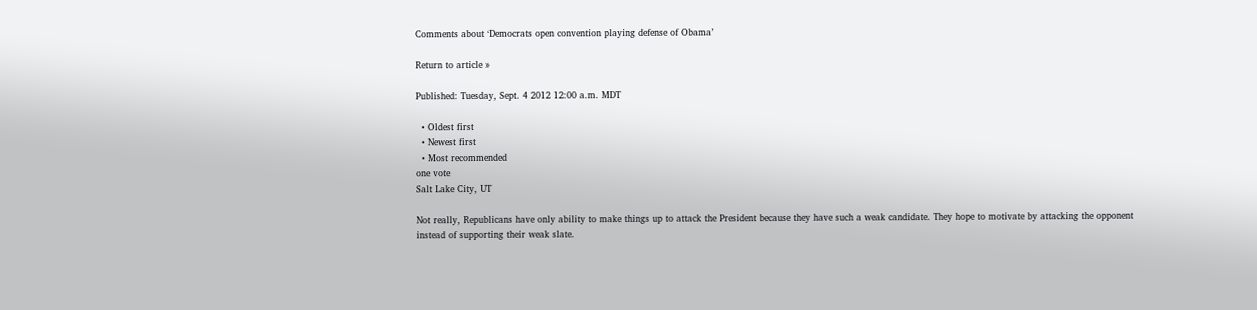Comments about ‘Democrats open convention playing defense of Obama’

Return to article »

Published: Tuesday, Sept. 4 2012 12:00 a.m. MDT

  • Oldest first
  • Newest first
  • Most recommended
one vote
Salt Lake City, UT

Not really, Republicans have only ability to make things up to attack the President because they have such a weak candidate. They hope to motivate by attacking the opponent instead of supporting their weak slate.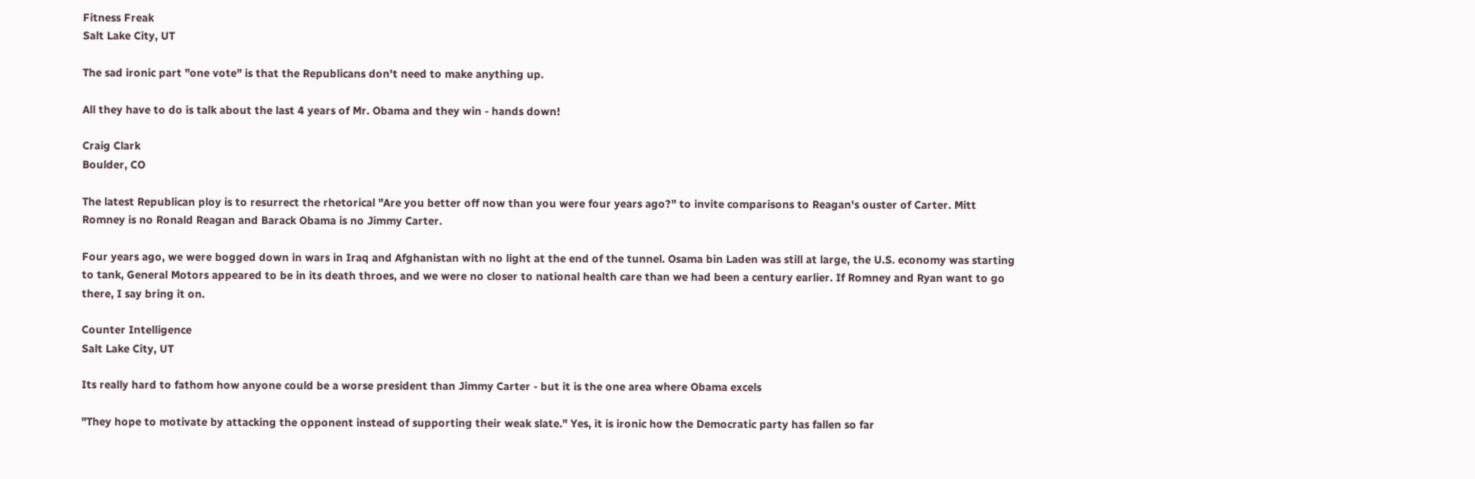Fitness Freak
Salt Lake City, UT

The sad ironic part "one vote" is that the Republicans don't need to make anything up.

All they have to do is talk about the last 4 years of Mr. Obama and they win - hands down!

Craig Clark
Boulder, CO

The latest Republican ploy is to resurrect the rhetorical "Are you better off now than you were four years ago?" to invite comparisons to Reagan's ouster of Carter. Mitt Romney is no Ronald Reagan and Barack Obama is no Jimmy Carter.

Four years ago, we were bogged down in wars in Iraq and Afghanistan with no light at the end of the tunnel. Osama bin Laden was still at large, the U.S. economy was starting to tank, General Motors appeared to be in its death throes, and we were no closer to national health care than we had been a century earlier. If Romney and Ryan want to go there, I say bring it on.

Counter Intelligence
Salt Lake City, UT

Its really hard to fathom how anyone could be a worse president than Jimmy Carter - but it is the one area where Obama excels

"They hope to motivate by attacking the opponent instead of supporting their weak slate." Yes, it is ironic how the Democratic party has fallen so far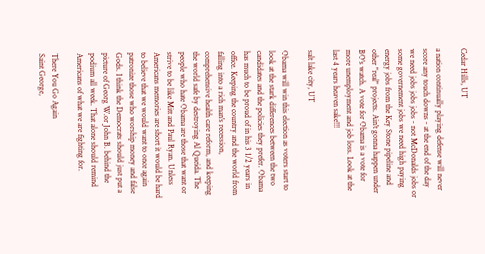Cedar Hills, UT

a nation continually playing defense will never score any touch downs - at the end of the day we need jobs jobs jobs - not McDonalds jobs or some governement jobs we need high paying energy jobs from the Key Stone pipeline and other "real" projects. Ain't gonna happen under BO's watch. A vote for Obama is a vote for more unemployment and job loss. Look at the last 4 years heaven sake!!!

salt lake city, UT

Obama will win this election as voters start to look at the stark differences between the two candidates and the policies they prefer. Obama has much to be proud of in his 3 1/2 years in office. Keeping the country and the world from falling into a rich man's recession, comprehensive health care reform, and keeping the world safe by destroying Al Queida. The people who hate Obama are those that want or strive to be like Mitt and Paul Ryan. Unless Americans memories are short it would be hard to believe that we would want to once again patronize those who worship money and false Gods. I think the Democrats should just put a picture of Georg W.or John B. behind the podium all week. That alone should remind Americans of what we are fighting for.

There You Go Again
Saint George,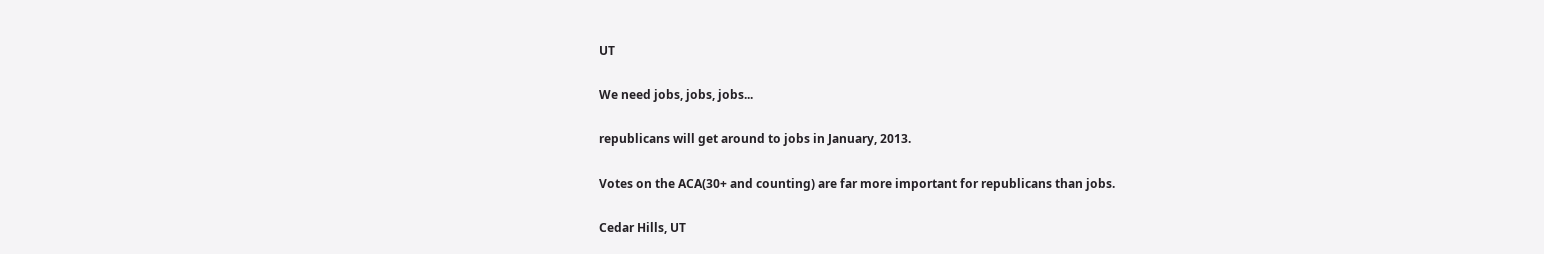UT

We need jobs, jobs, jobs...

republicans will get around to jobs in January, 2013.

Votes on the ACA(30+ and counting) are far more important for republicans than jobs.

Cedar Hills, UT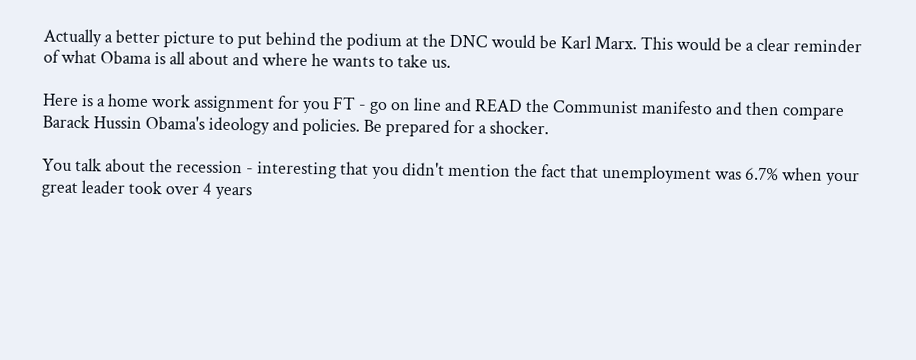Actually a better picture to put behind the podium at the DNC would be Karl Marx. This would be a clear reminder of what Obama is all about and where he wants to take us.

Here is a home work assignment for you FT - go on line and READ the Communist manifesto and then compare Barack Hussin Obama's ideology and policies. Be prepared for a shocker.

You talk about the recession - interesting that you didn't mention the fact that unemployment was 6.7% when your great leader took over 4 years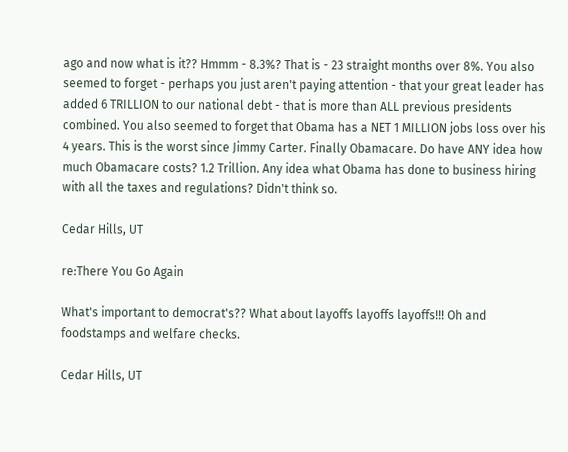ago and now what is it?? Hmmm - 8.3%? That is - 23 straight months over 8%. You also seemed to forget - perhaps you just aren't paying attention - that your great leader has added 6 TRILLION to our national debt - that is more than ALL previous presidents combined. You also seemed to forget that Obama has a NET 1 MILLION jobs loss over his 4 years. This is the worst since Jimmy Carter. Finally Obamacare. Do have ANY idea how much Obamacare costs? 1.2 Trillion. Any idea what Obama has done to business hiring with all the taxes and regulations? Didn't think so.

Cedar Hills, UT

re:There You Go Again

What's important to democrat's?? What about layoffs layoffs layoffs!!! Oh and foodstamps and welfare checks.

Cedar Hills, UT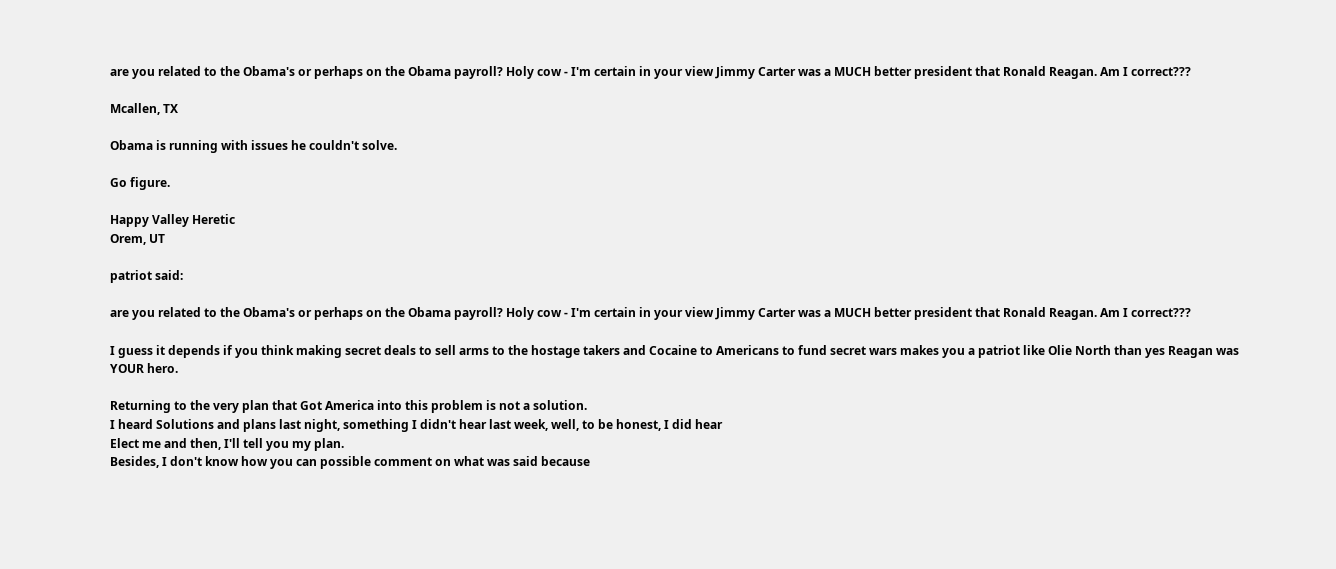are you related to the Obama's or perhaps on the Obama payroll? Holy cow - I'm certain in your view Jimmy Carter was a MUCH better president that Ronald Reagan. Am I correct???

Mcallen, TX

Obama is running with issues he couldn't solve.

Go figure.

Happy Valley Heretic
Orem, UT

patriot said:

are you related to the Obama's or perhaps on the Obama payroll? Holy cow - I'm certain in your view Jimmy Carter was a MUCH better president that Ronald Reagan. Am I correct???

I guess it depends if you think making secret deals to sell arms to the hostage takers and Cocaine to Americans to fund secret wars makes you a patriot like Olie North than yes Reagan was YOUR hero.

Returning to the very plan that Got America into this problem is not a solution.
I heard Solutions and plans last night, something I didn't hear last week, well, to be honest, I did hear
Elect me and then, I'll tell you my plan.
Besides, I don't know how you can possible comment on what was said because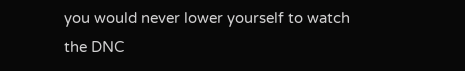you would never lower yourself to watch the DNC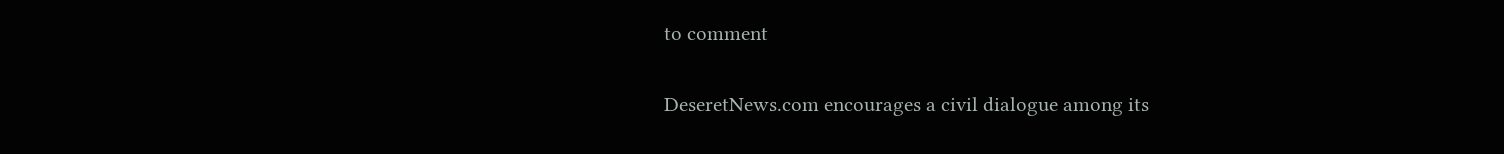to comment

DeseretNews.com encourages a civil dialogue among its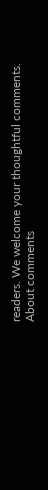readers. We welcome your thoughtful comments.
About comments